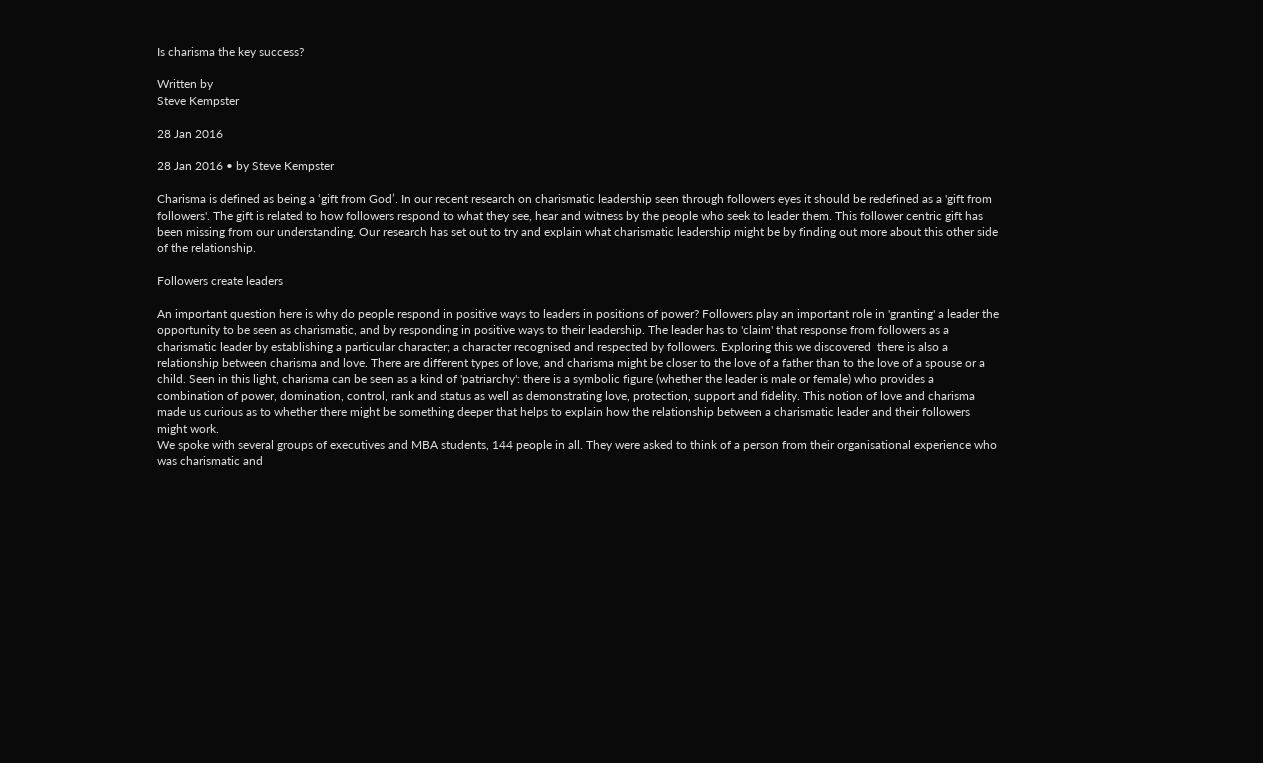Is charisma the key success?

Written by
Steve Kempster

28 Jan 2016

28 Jan 2016 • by Steve Kempster

Charisma is defined as being a ‘gift from God’. In our recent research on charismatic leadership seen through followers eyes it should be redefined as a 'gift from followers'. The gift is related to how followers respond to what they see, hear and witness by the people who seek to leader them. This follower centric gift has been missing from our understanding. Our research has set out to try and explain what charismatic leadership might be by finding out more about this other side of the relationship.

Followers create leaders

An important question here is why do people respond in positive ways to leaders in positions of power? Followers play an important role in 'granting' a leader the opportunity to be seen as charismatic, and by responding in positive ways to their leadership. The leader has to 'claim' that response from followers as a charismatic leader by establishing a particular character; a character recognised and respected by followers. Exploring this we discovered  there is also a relationship between charisma and love. There are different types of love, and charisma might be closer to the love of a father than to the love of a spouse or a child. Seen in this light, charisma can be seen as a kind of 'patriarchy': there is a symbolic figure (whether the leader is male or female) who provides a combination of power, domination, control, rank and status as well as demonstrating love, protection, support and fidelity. This notion of love and charisma made us curious as to whether there might be something deeper that helps to explain how the relationship between a charismatic leader and their followers might work.
We spoke with several groups of executives and MBA students, 144 people in all. They were asked to think of a person from their organisational experience who was charismatic and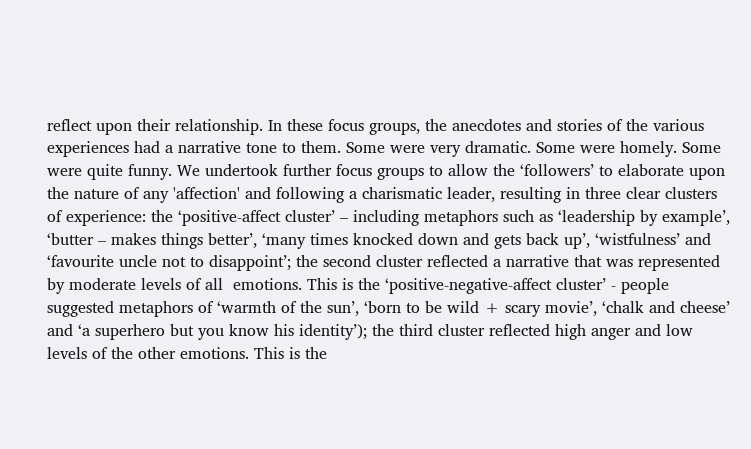reflect upon their relationship. In these focus groups, the anecdotes and stories of the various experiences had a narrative tone to them. Some were very dramatic. Some were homely. Some were quite funny. We undertook further focus groups to allow the ‘followers’ to elaborate upon the nature of any 'affection' and following a charismatic leader, resulting in three clear clusters of experience: the ‘positive-affect cluster’ – including metaphors such as ‘leadership by example’, ‘butter – makes things better’, ‘many times knocked down and gets back up’, ‘wistfulness’ and ‘favourite uncle not to disappoint’; the second cluster reflected a narrative that was represented by moderate levels of all  emotions. This is the ‘positive-negative-affect cluster’ - people suggested metaphors of ‘warmth of the sun’, ‘born to be wild + scary movie’, ‘chalk and cheese’ and ‘a superhero but you know his identity’); the third cluster reflected high anger and low levels of the other emotions. This is the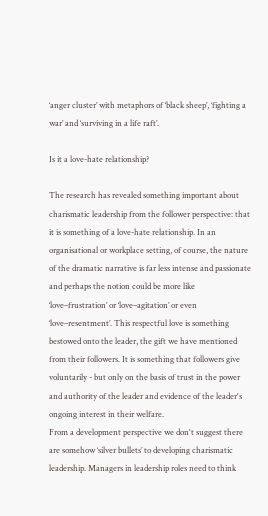‘anger cluster’ with metaphors of ‘black sheep’, ‘fighting a war’ and ‘surviving in a life raft’.

Is it a love-hate relationship?

The research has revealed something important about charismatic leadership from the follower perspective: that it is something of a love-hate relationship. In an organisational or workplace setting, of course, the nature of the dramatic narrative is far less intense and passionate and perhaps the notion could be more like ‘love–frustration’ or ‘love–agitation’ or even ‘love–resentment’. This respectful love is something bestowed onto the leader, the gift we have mentioned from their followers. It is something that followers give voluntarily - but only on the basis of trust in the power and authority of the leader and evidence of the leader's ongoing interest in their welfare.
From a development perspective we don't suggest there are somehow ‘silver bullets’ to developing charismatic leadership. Managers in leadership roles need to think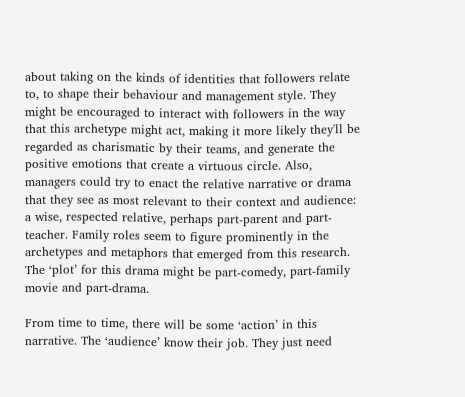about taking on the kinds of identities that followers relate to, to shape their behaviour and management style. They might be encouraged to interact with followers in the way that this archetype might act, making it more likely they'll be regarded as charismatic by their teams, and generate the positive emotions that create a virtuous circle. Also, managers could try to enact the relative narrative or drama that they see as most relevant to their context and audience: a wise, respected relative, perhaps part-parent and part-teacher. Family roles seem to figure prominently in the archetypes and metaphors that emerged from this research. The ‘plot’ for this drama might be part-comedy, part-family movie and part-drama.

From time to time, there will be some ‘action’ in this narrative. The ‘audience’ know their job. They just need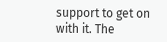support to get on with it. The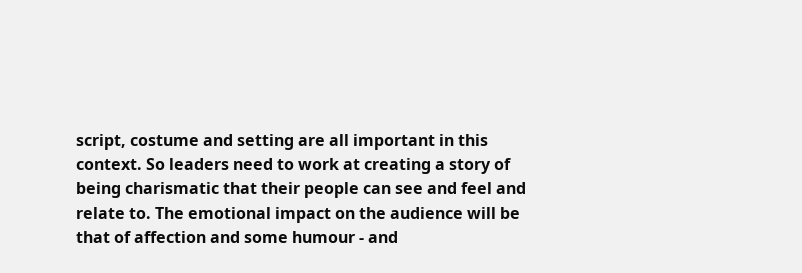script, costume and setting are all important in this context. So leaders need to work at creating a story of being charismatic that their people can see and feel and relate to. The emotional impact on the audience will be that of affection and some humour - and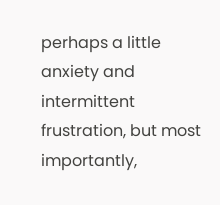perhaps a little anxiety and intermittent frustration, but most importantly,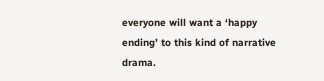everyone will want a ‘happy ending’ to this kind of narrative drama.